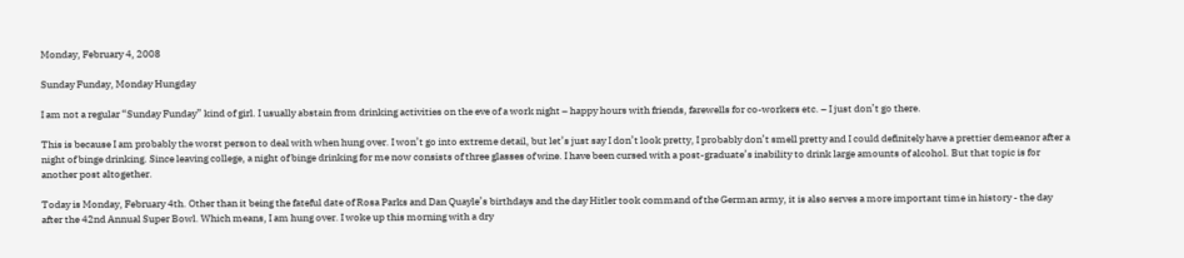Monday, February 4, 2008

Sunday Funday, Monday Hungday

I am not a regular “Sunday Funday” kind of girl. I usually abstain from drinking activities on the eve of a work night – happy hours with friends, farewells for co-workers etc. – I just don’t go there.

This is because I am probably the worst person to deal with when hung over. I won’t go into extreme detail, but let’s just say I don’t look pretty, I probably don’t smell pretty and I could definitely have a prettier demeanor after a night of binge drinking. Since leaving college, a night of binge drinking for me now consists of three glasses of wine. I have been cursed with a post-graduate’s inability to drink large amounts of alcohol. But that topic is for another post altogether.

Today is Monday, February 4th. Other than it being the fateful date of Rosa Parks and Dan Quayle’s birthdays and the day Hitler took command of the German army, it is also serves a more important time in history - the day after the 42nd Annual Super Bowl. Which means, I am hung over. I woke up this morning with a dry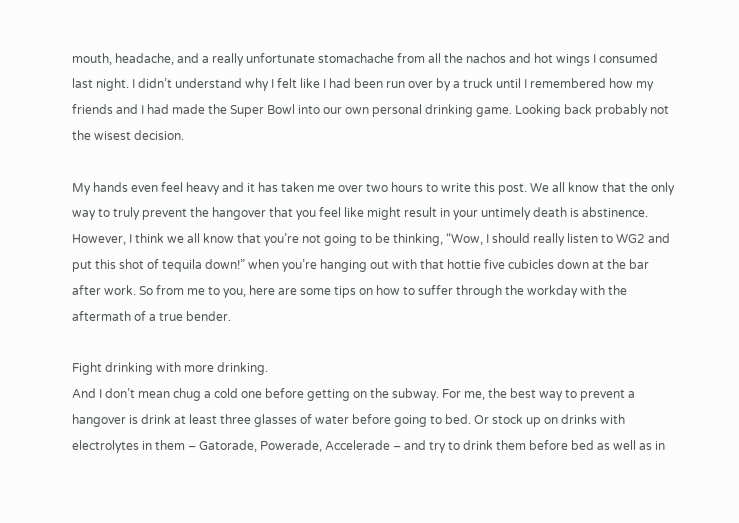mouth, headache, and a really unfortunate stomachache from all the nachos and hot wings I consumed last night. I didn’t understand why I felt like I had been run over by a truck until I remembered how my friends and I had made the Super Bowl into our own personal drinking game. Looking back probably not the wisest decision.

My hands even feel heavy and it has taken me over two hours to write this post. We all know that the only way to truly prevent the hangover that you feel like might result in your untimely death is abstinence. However, I think we all know that you’re not going to be thinking, “Wow, I should really listen to WG2 and put this shot of tequila down!” when you’re hanging out with that hottie five cubicles down at the bar after work. So from me to you, here are some tips on how to suffer through the workday with the aftermath of a true bender.

Fight drinking with more drinking.
And I don’t mean chug a cold one before getting on the subway. For me, the best way to prevent a hangover is drink at least three glasses of water before going to bed. Or stock up on drinks with electrolytes in them – Gatorade, Powerade, Accelerade – and try to drink them before bed as well as in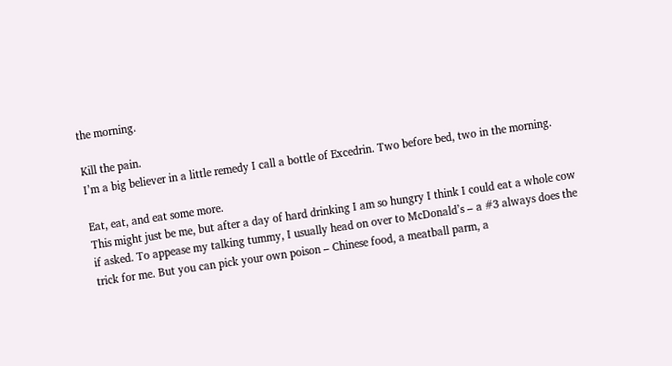the morning.

Kill the pain.
I’m a big believer in a little remedy I call a bottle of Excedrin. Two before bed, two in the morning.

Eat, eat, and eat some more.
This might just be me, but after a day of hard drinking I am so hungry I think I could eat a whole cow if asked. To appease my talking tummy, I usually head on over to McDonald’s – a #3 always does the trick for me. But you can pick your own poison – Chinese food, a meatball parm, a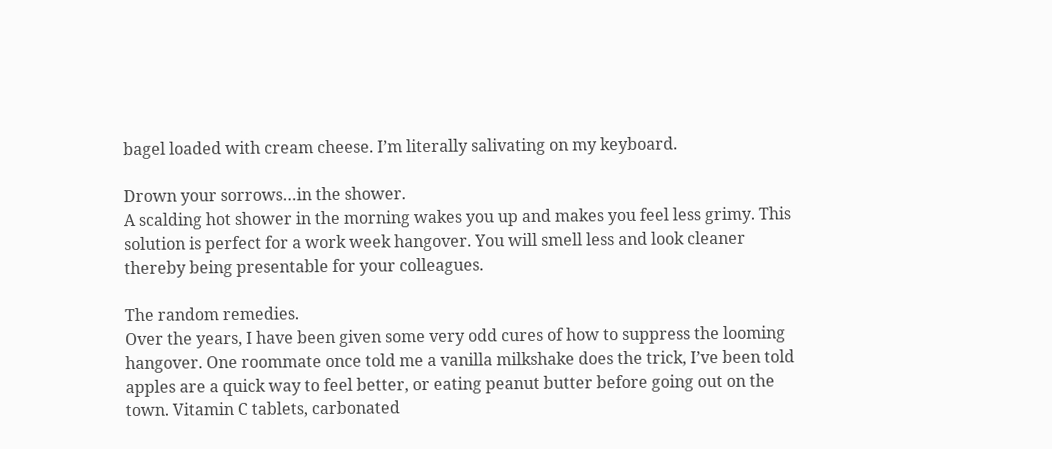bagel loaded with cream cheese. I’m literally salivating on my keyboard.

Drown your sorrows…in the shower.
A scalding hot shower in the morning wakes you up and makes you feel less grimy. This solution is perfect for a work week hangover. You will smell less and look cleaner thereby being presentable for your colleagues.

The random remedies.
Over the years, I have been given some very odd cures of how to suppress the looming hangover. One roommate once told me a vanilla milkshake does the trick, I’ve been told apples are a quick way to feel better, or eating peanut butter before going out on the town. Vitamin C tablets, carbonated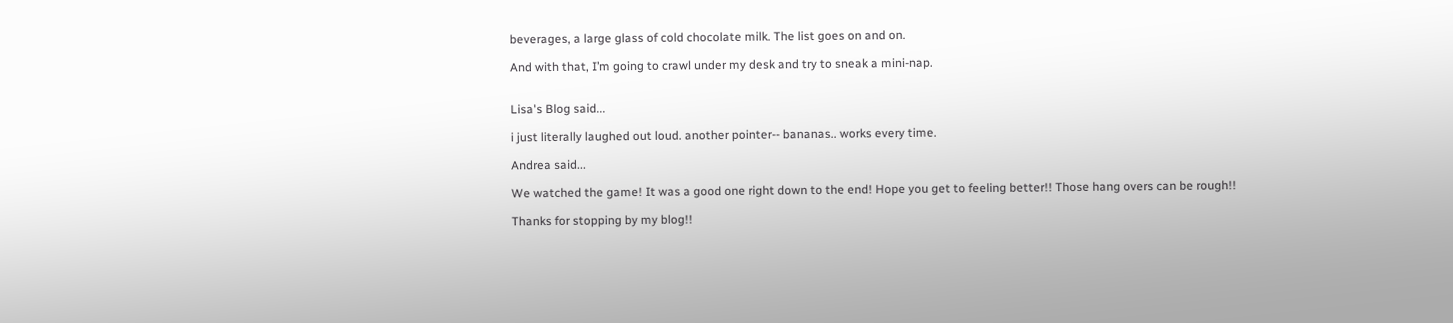beverages, a large glass of cold chocolate milk. The list goes on and on.

And with that, I’m going to crawl under my desk and try to sneak a mini-nap.


Lisa's Blog said...

i just literally laughed out loud. another pointer-- bananas.. works every time.

Andrea said...

We watched the game! It was a good one right down to the end! Hope you get to feeling better!! Those hang overs can be rough!!

Thanks for stopping by my blog!!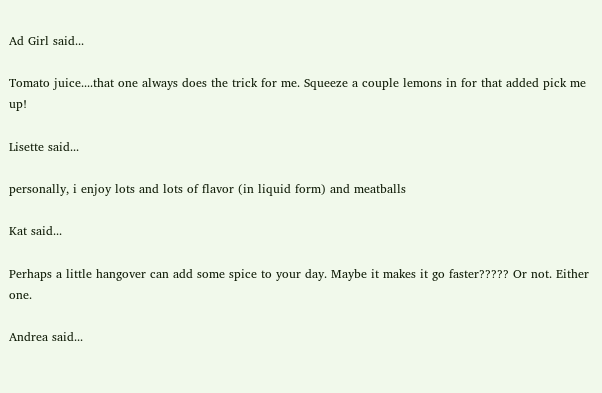Ad Girl said...

Tomato juice....that one always does the trick for me. Squeeze a couple lemons in for that added pick me up!

Lisette said...

personally, i enjoy lots and lots of flavor (in liquid form) and meatballs

Kat said...

Perhaps a little hangover can add some spice to your day. Maybe it makes it go faster????? Or not. Either one.

Andrea said...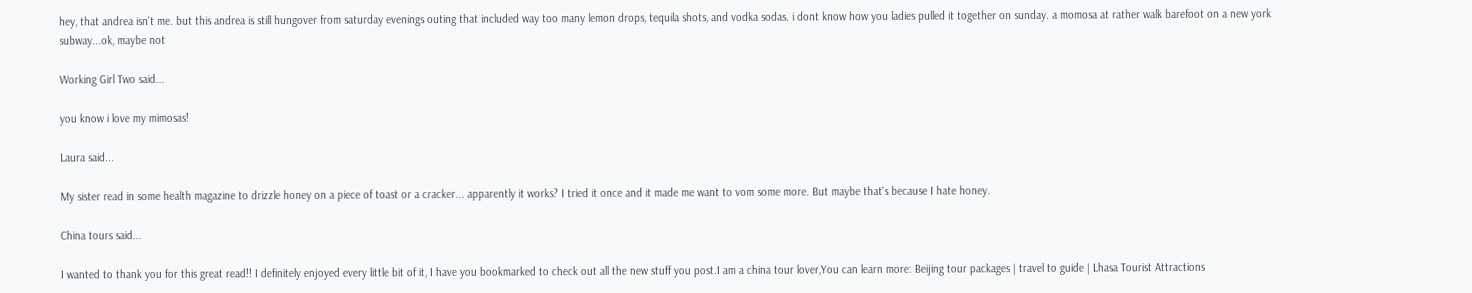hey, that andrea isn't me. but this andrea is still hungover from saturday evenings outing that included way too many lemon drops, tequila shots, and vodka sodas. i dont know how you ladies pulled it together on sunday. a momosa at rather walk barefoot on a new york subway...ok, maybe not

Working Girl Two said...

you know i love my mimosas!

Laura said...

My sister read in some health magazine to drizzle honey on a piece of toast or a cracker... apparently it works? I tried it once and it made me want to vom some more. But maybe that's because I hate honey.

China tours said...

I wanted to thank you for this great read!! I definitely enjoyed every little bit of it, I have you bookmarked to check out all the new stuff you post.I am a china tour lover,You can learn more: Beijing tour packages | travel to guide | Lhasa Tourist Attractions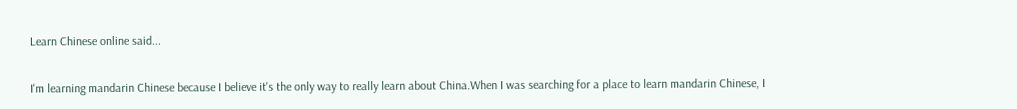Learn Chinese online said...

I'm learning mandarin Chinese because I believe it's the only way to really learn about China.When I was searching for a place to learn mandarin Chinese, I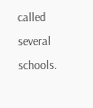called several schools.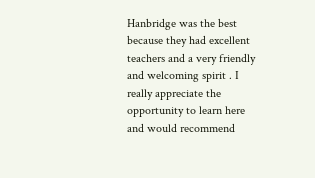Hanbridge was the best because they had excellent teachers and a very friendly and welcoming spirit . I really appreciate the opportunity to learn here and would recommend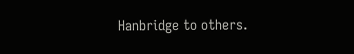Hanbridge to others.